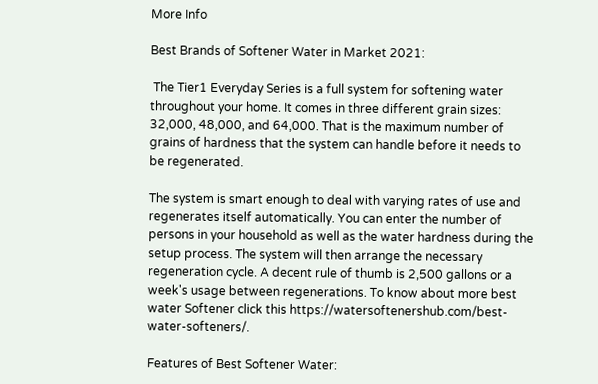More Info

Best Brands of Softener Water in Market 2021:

 The Tier1 Everyday Series is a full system for softening water throughout your home. It comes in three different grain sizes: 32,000, 48,000, and 64,000. That is the maximum number of grains of hardness that the system can handle before it needs to be regenerated.

The system is smart enough to deal with varying rates of use and regenerates itself automatically. You can enter the number of persons in your household as well as the water hardness during the setup process. The system will then arrange the necessary regeneration cycle. A decent rule of thumb is 2,500 gallons or a week's usage between regenerations. To know about more best water Softener click this https://watersoftenershub.com/best-water-softeners/.

Features of Best Softener Water: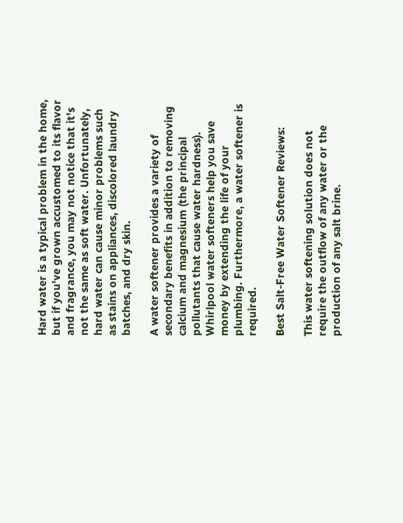Hard water is a typical problem in the home, but if you've grown accustomed to its flavor and fragrance, you may not notice that it's not the same as soft water. Unfortunately, hard water can cause minor problems such as stains on appliances, discolored laundry batches, and dry skin.

A water softener provides a variety of secondary benefits in addition to removing calcium and magnesium (the principal pollutants that cause water hardness). Whirlpool water softeners help you save money by extending the life of your plumbing. Furthermore, a water softener is required.

Best Salt-Free Water Softener Reviews:

This water softening solution does not require the outflow of any water or the production of any salt brine.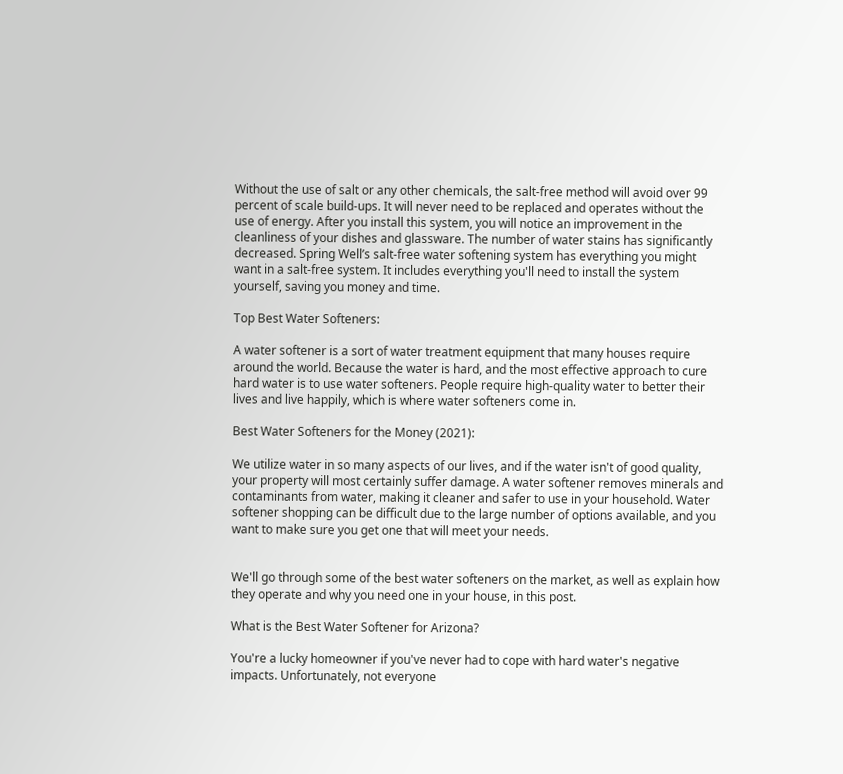Without the use of salt or any other chemicals, the salt-free method will avoid over 99 percent of scale build-ups. It will never need to be replaced and operates without the use of energy. After you install this system, you will notice an improvement in the cleanliness of your dishes and glassware. The number of water stains has significantly decreased. Spring Well’s salt-free water softening system has everything you might want in a salt-free system. It includes everything you'll need to install the system yourself, saving you money and time.

Top Best Water Softeners:

A water softener is a sort of water treatment equipment that many houses require around the world. Because the water is hard, and the most effective approach to cure hard water is to use water softeners. People require high-quality water to better their lives and live happily, which is where water softeners come in.

Best Water Softeners for the Money (2021):

We utilize water in so many aspects of our lives, and if the water isn't of good quality, your property will most certainly suffer damage. A water softener removes minerals and contaminants from water, making it cleaner and safer to use in your household. Water softener shopping can be difficult due to the large number of options available, and you want to make sure you get one that will meet your needs.


We'll go through some of the best water softeners on the market, as well as explain how they operate and why you need one in your house, in this post.

What is the Best Water Softener for Arizona?

You're a lucky homeowner if you've never had to cope with hard water's negative impacts. Unfortunately, not everyone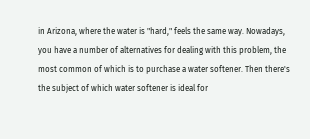in Arizona, where the water is "hard," feels the same way. Nowadays, you have a number of alternatives for dealing with this problem, the most common of which is to purchase a water softener. Then there's the subject of which water softener is ideal for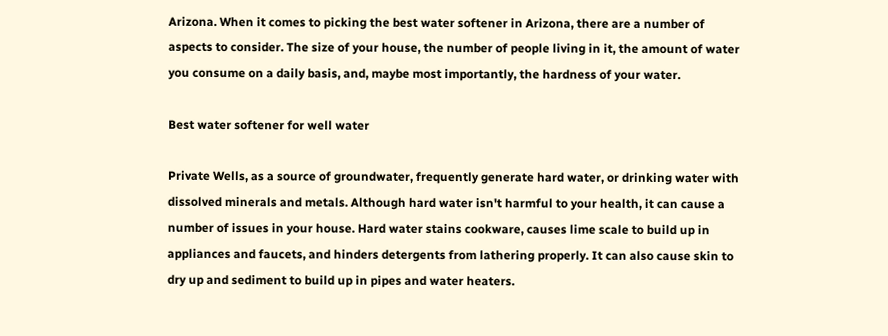Arizona. When it comes to picking the best water softener in Arizona, there are a number of aspects to consider. The size of your house, the number of people living in it, the amount of water you consume on a daily basis, and, maybe most importantly, the hardness of your water.

Best water softener for well water

Private Wells, as a source of groundwater, frequently generate hard water, or drinking water with dissolved minerals and metals. Although hard water isn't harmful to your health, it can cause a number of issues in your house. Hard water stains cookware, causes lime scale to build up in appliances and faucets, and hinders detergents from lathering properly. It can also cause skin to dry up and sediment to build up in pipes and water heaters.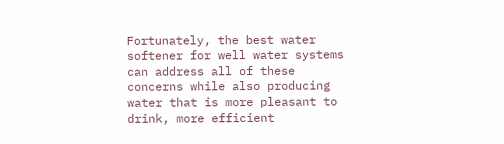Fortunately, the best water softener for well water systems can address all of these concerns while also producing water that is more pleasant to drink, more efficient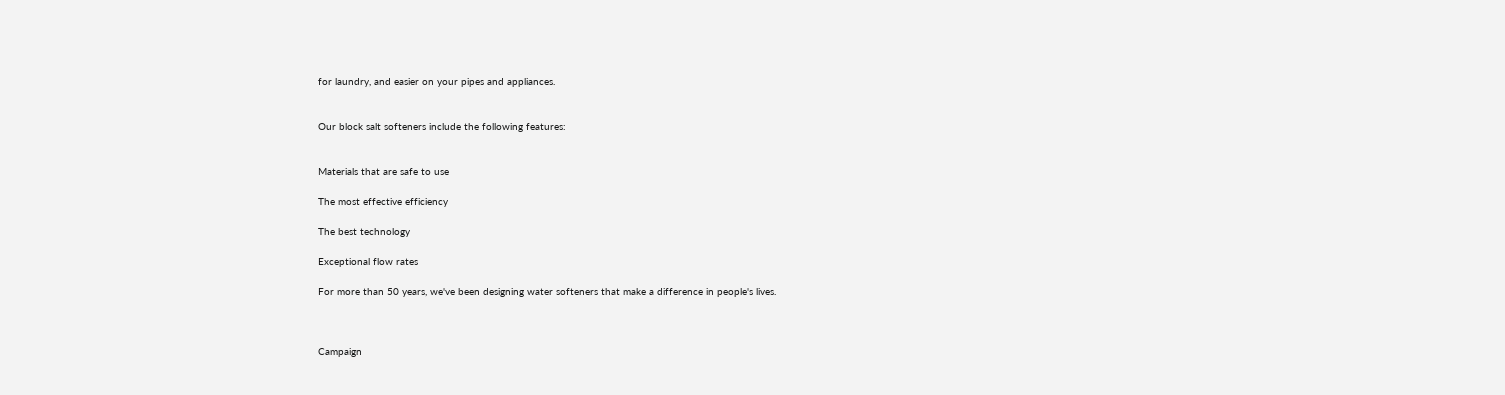for laundry, and easier on your pipes and appliances.


Our block salt softeners include the following features:


Materials that are safe to use

The most effective efficiency

The best technology

Exceptional flow rates

For more than 50 years, we've been designing water softeners that make a difference in people's lives.



Campaign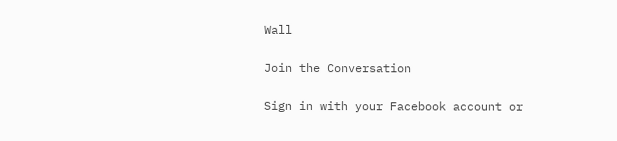Wall

Join the Conversation

Sign in with your Facebook account or